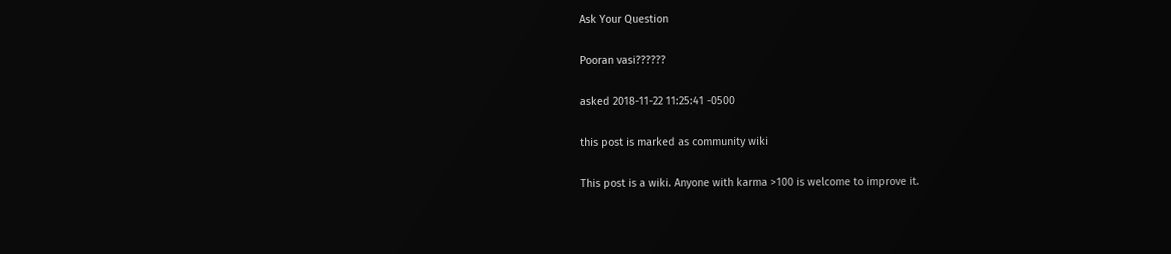Ask Your Question

Pooran vasi??????

asked 2018-11-22 11:25:41 -0500

this post is marked as community wiki

This post is a wiki. Anyone with karma >100 is welcome to improve it.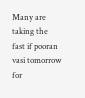Many are taking the fast if pooran vasi tomorrow for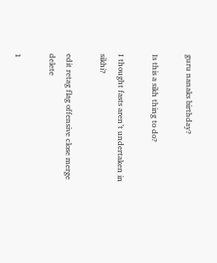guru nanaks birthday?

Is this a sikh thing to do?

I thought fasts aren’t undertaken in sikhi?

edit retag flag offensive close merge delete

1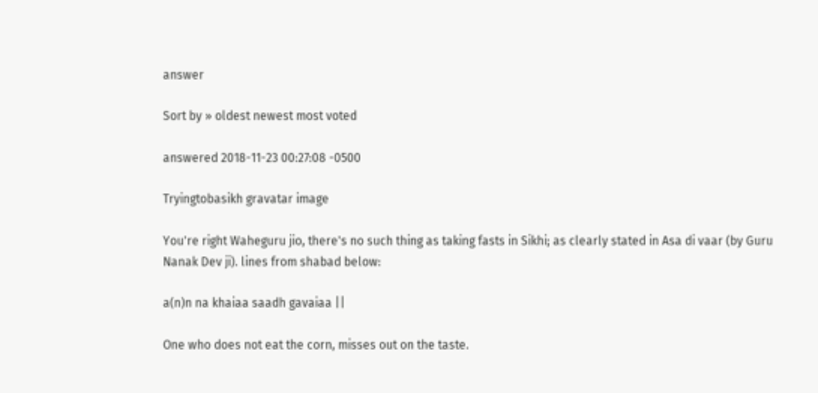answer

Sort by » oldest newest most voted

answered 2018-11-23 00:27:08 -0500

Tryingtobasikh gravatar image

You're right Waheguru jio, there's no such thing as taking fasts in Sikhi; as clearly stated in Asa di vaar (by Guru Nanak Dev ji). lines from shabad below:

a(n)n na khaiaa saadh gavaiaa ||

One who does not eat the corn, misses out on the taste.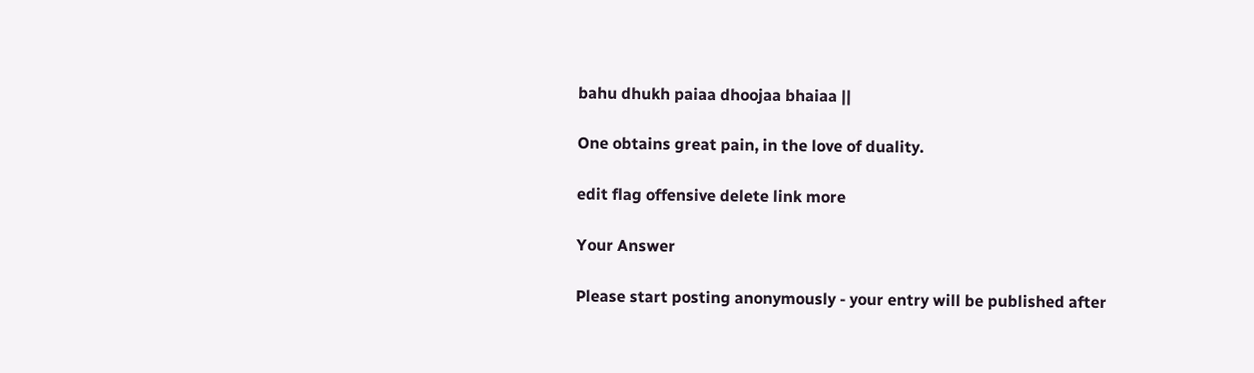bahu dhukh paiaa dhoojaa bhaiaa ||

One obtains great pain, in the love of duality.

edit flag offensive delete link more

Your Answer

Please start posting anonymously - your entry will be published after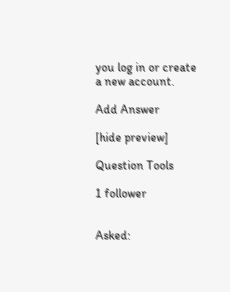you log in or create a new account.

Add Answer

[hide preview]

Question Tools

1 follower


Asked: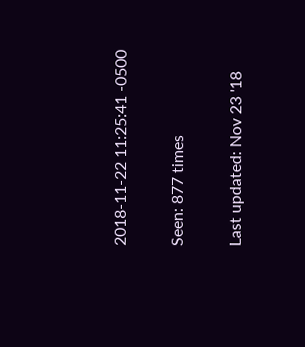2018-11-22 11:25:41 -0500

Seen: 877 times

Last updated: Nov 23 '18